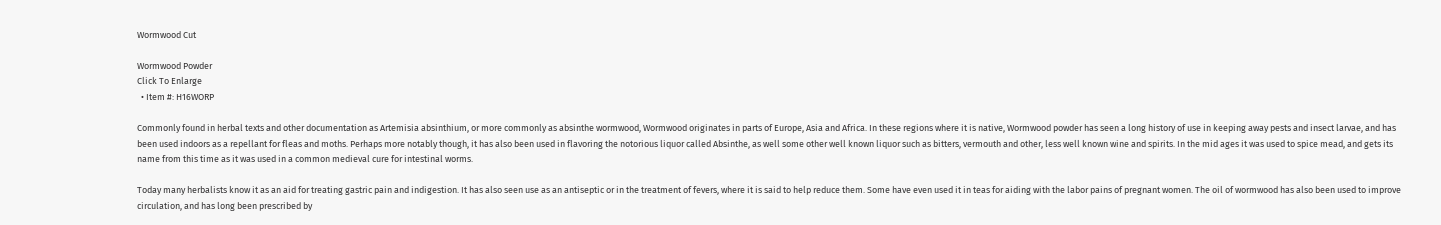Wormwood Cut

Wormwood Powder
Click To Enlarge
  • Item #: H16WORP

Commonly found in herbal texts and other documentation as Artemisia absinthium, or more commonly as absinthe wormwood, Wormwood originates in parts of Europe, Asia and Africa. In these regions where it is native, Wormwood powder has seen a long history of use in keeping away pests and insect larvae, and has been used indoors as a repellant for fleas and moths. Perhaps more notably though, it has also been used in flavoring the notorious liquor called Absinthe, as well some other well known liquor such as bitters, vermouth and other, less well known wine and spirits. In the mid ages it was used to spice mead, and gets its name from this time as it was used in a common medieval cure for intestinal worms.

Today many herbalists know it as an aid for treating gastric pain and indigestion. It has also seen use as an antiseptic or in the treatment of fevers, where it is said to help reduce them. Some have even used it in teas for aiding with the labor pains of pregnant women. The oil of wormwood has also been used to improve circulation, and has long been prescribed by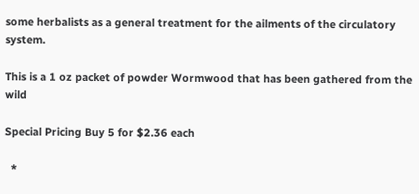some herbalists as a general treatment for the ailments of the circulatory system.

This is a 1 oz packet of powder Wormwood that has been gathered from the wild

Special Pricing Buy 5 for $2.36 each

  *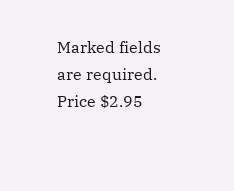Marked fields are required.
Price $2.95